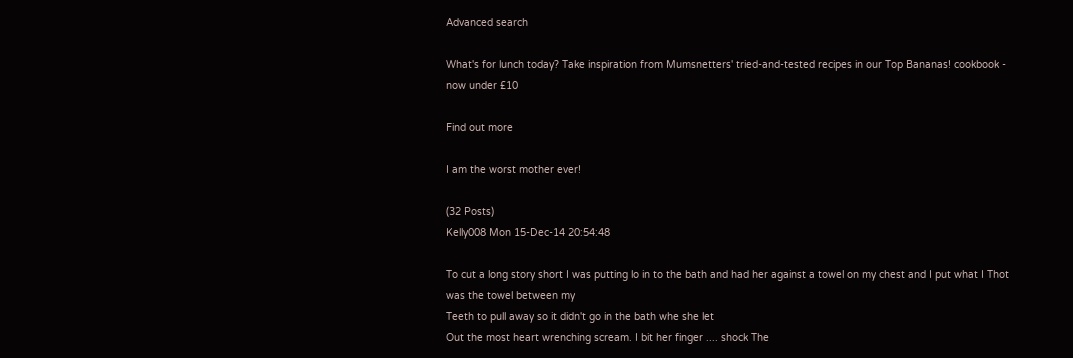Advanced search

What's for lunch today? Take inspiration from Mumsnetters' tried-and-tested recipes in our Top Bananas! cookbook - now under £10

Find out more

I am the worst mother ever!

(32 Posts)
Kelly008 Mon 15-Dec-14 20:54:48

To cut a long story short I was putting lo in to the bath and had her against a towel on my chest and I put what I Thot was the towel between my
Teeth to pull away so it didn't go in the bath whe she let
Out the most heart wrenching scream. I bit her finger .... shock The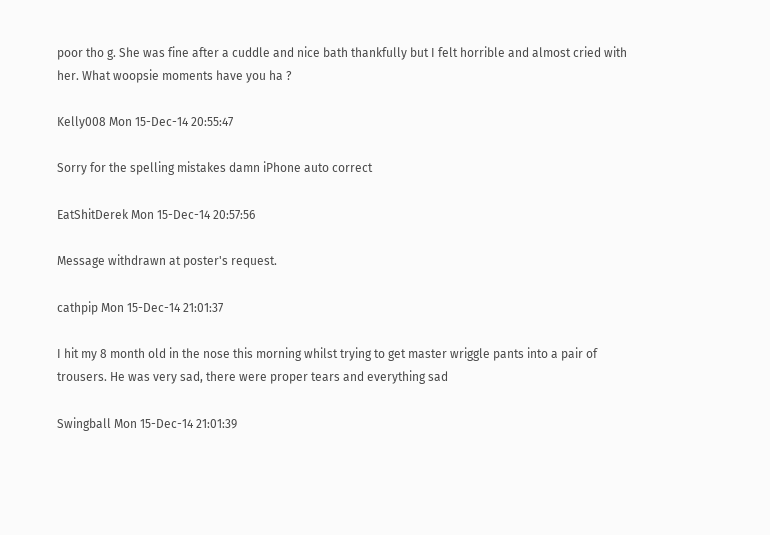poor tho g. She was fine after a cuddle and nice bath thankfully but I felt horrible and almost cried with her. What woopsie moments have you ha ?

Kelly008 Mon 15-Dec-14 20:55:47

Sorry for the spelling mistakes damn iPhone auto correct

EatShitDerek Mon 15-Dec-14 20:57:56

Message withdrawn at poster's request.

cathpip Mon 15-Dec-14 21:01:37

I hit my 8 month old in the nose this morning whilst trying to get master wriggle pants into a pair of trousers. He was very sad, there were proper tears and everything sad

Swingball Mon 15-Dec-14 21:01:39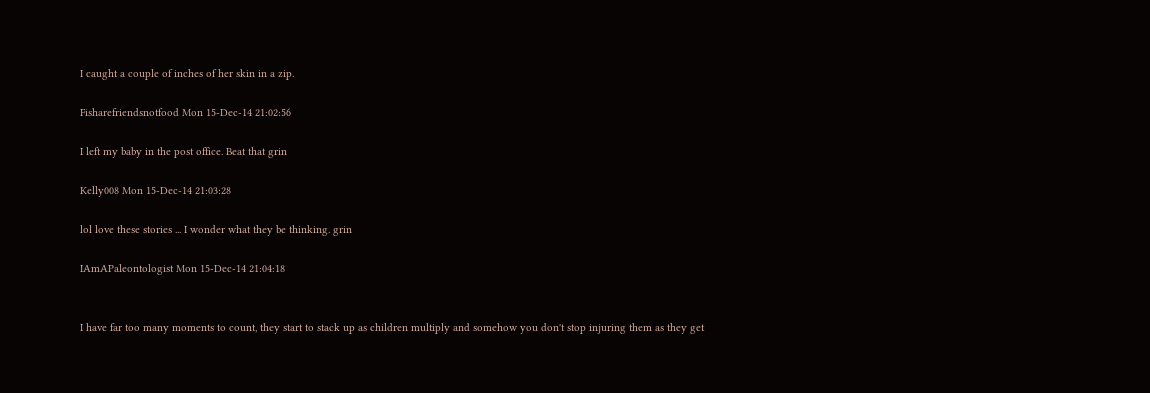I caught a couple of inches of her skin in a zip.

Fisharefriendsnotfood Mon 15-Dec-14 21:02:56

I left my baby in the post office. Beat that grin

Kelly008 Mon 15-Dec-14 21:03:28

lol love these stories ... I wonder what they be thinking. grin

IAmAPaleontologist Mon 15-Dec-14 21:04:18


I have far too many moments to count, they start to stack up as children multiply and somehow you don't stop injuring them as they get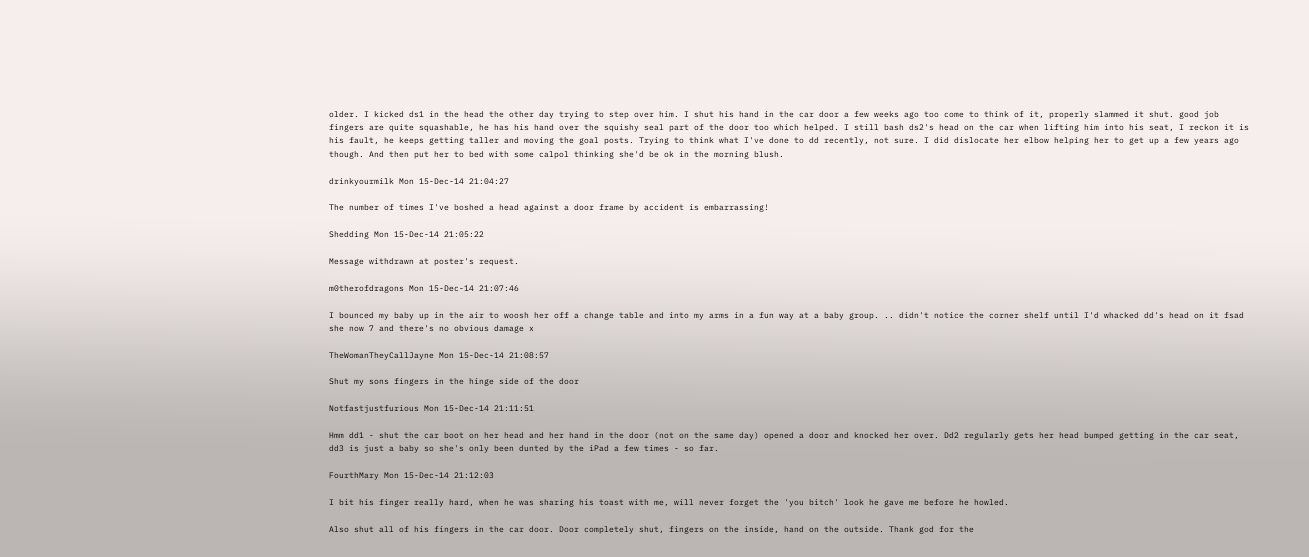older. I kicked ds1 in the head the other day trying to step over him. I shut his hand in the car door a few weeks ago too come to think of it, properly slammed it shut. good job fingers are quite squashable, he has his hand over the squishy seal part of the door too which helped. I still bash ds2's head on the car when lifting him into his seat, I reckon it is his fault, he keeps getting taller and moving the goal posts. Trying to think what I've done to dd recently, not sure. I did dislocate her elbow helping her to get up a few years ago though. And then put her to bed with some calpol thinking she'd be ok in the morning blush.

drinkyourmilk Mon 15-Dec-14 21:04:27

The number of times I've boshed a head against a door frame by accident is embarrassing!

Shedding Mon 15-Dec-14 21:05:22

Message withdrawn at poster's request.

m0therofdragons Mon 15-Dec-14 21:07:46

I bounced my baby up in the air to woosh her off a change table and into my arms in a fun way at a baby group. .. didn't notice the corner shelf until I'd whacked dd's head on it fsad she now 7 and there's no obvious damage x

TheWomanTheyCallJayne Mon 15-Dec-14 21:08:57

Shut my sons fingers in the hinge side of the door

Notfastjustfurious Mon 15-Dec-14 21:11:51

Hmm dd1 - shut the car boot on her head and her hand in the door (not on the same day) opened a door and knocked her over. Dd2 regularly gets her head bumped getting in the car seat, dd3 is just a baby so she's only been dunted by the iPad a few times - so far.

FourthMary Mon 15-Dec-14 21:12:03

I bit his finger really hard, when he was sharing his toast with me, will never forget the 'you bitch' look he gave me before he howled.

Also shut all of his fingers in the car door. Door completely shut, fingers on the inside, hand on the outside. Thank god for the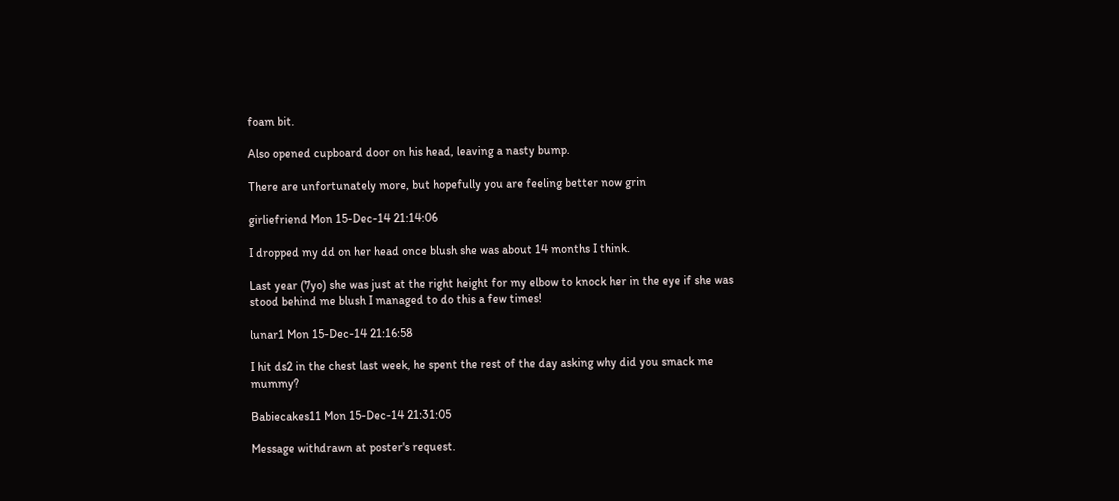foam bit.

Also opened cupboard door on his head, leaving a nasty bump.

There are unfortunately more, but hopefully you are feeling better now grin

girliefriend Mon 15-Dec-14 21:14:06

I dropped my dd on her head once blush she was about 14 months I think.

Last year (7yo) she was just at the right height for my elbow to knock her in the eye if she was stood behind me blush I managed to do this a few times!

lunar1 Mon 15-Dec-14 21:16:58

I hit ds2 in the chest last week, he spent the rest of the day asking why did you smack me mummy?

Babiecakes11 Mon 15-Dec-14 21:31:05

Message withdrawn at poster's request.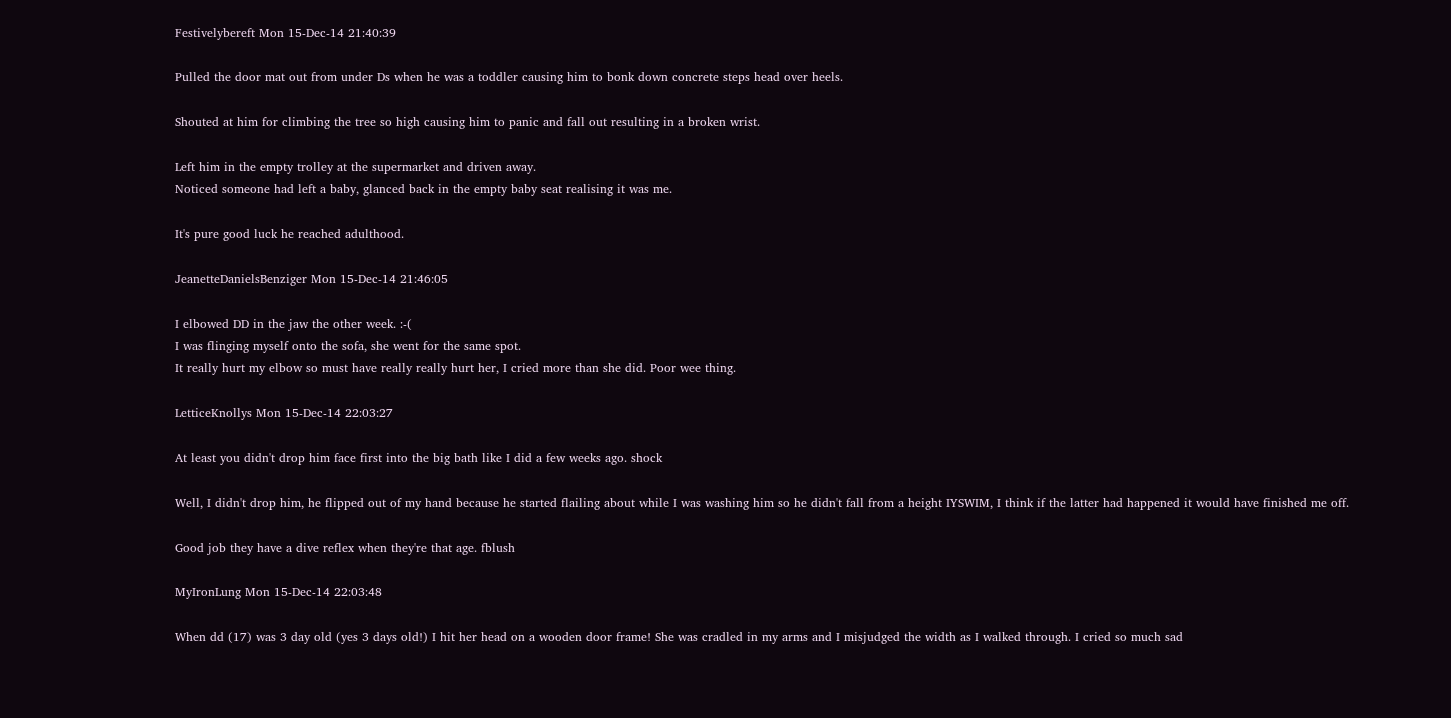Festivelybereft Mon 15-Dec-14 21:40:39

Pulled the door mat out from under Ds when he was a toddler causing him to bonk down concrete steps head over heels.

Shouted at him for climbing the tree so high causing him to panic and fall out resulting in a broken wrist.

Left him in the empty trolley at the supermarket and driven away.
Noticed someone had left a baby, glanced back in the empty baby seat realising it was me.

It's pure good luck he reached adulthood.

JeanetteDanielsBenziger Mon 15-Dec-14 21:46:05

I elbowed DD in the jaw the other week. :-(
I was flinging myself onto the sofa, she went for the same spot.
It really hurt my elbow so must have really really hurt her, I cried more than she did. Poor wee thing.

LetticeKnollys Mon 15-Dec-14 22:03:27

At least you didn't drop him face first into the big bath like I did a few weeks ago. shock

Well, I didn't drop him, he flipped out of my hand because he started flailing about while I was washing him so he didn't fall from a height IYSWIM, I think if the latter had happened it would have finished me off.

Good job they have a dive reflex when they're that age. fblush

MyIronLung Mon 15-Dec-14 22:03:48

When dd (17) was 3 day old (yes 3 days old!) I hit her head on a wooden door frame! She was cradled in my arms and I misjudged the width as I walked through. I cried so much sad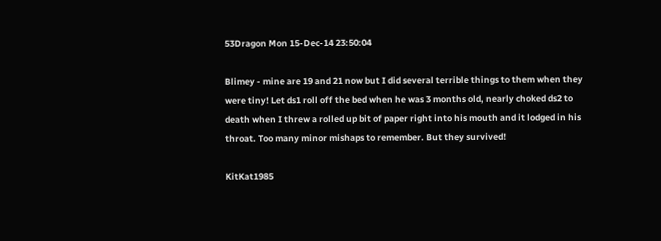53Dragon Mon 15-Dec-14 23:50:04

Blimey - mine are 19 and 21 now but I did several terrible things to them when they were tiny! Let ds1 roll off the bed when he was 3 months old, nearly choked ds2 to death when I threw a rolled up bit of paper right into his mouth and it lodged in his throat. Too many minor mishaps to remember. But they survived!

KitKat1985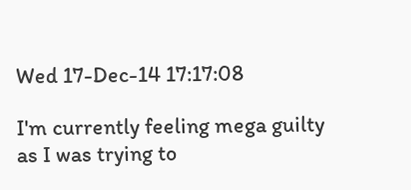Wed 17-Dec-14 17:17:08

I'm currently feeling mega guilty as I was trying to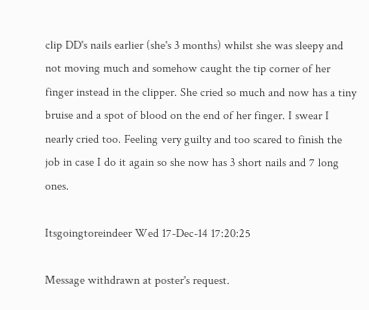clip DD's nails earlier (she's 3 months) whilst she was sleepy and not moving much and somehow caught the tip corner of her finger instead in the clipper. She cried so much and now has a tiny bruise and a spot of blood on the end of her finger. I swear I nearly cried too. Feeling very guilty and too scared to finish the job in case I do it again so she now has 3 short nails and 7 long ones.

Itsgoingtoreindeer Wed 17-Dec-14 17:20:25

Message withdrawn at poster's request.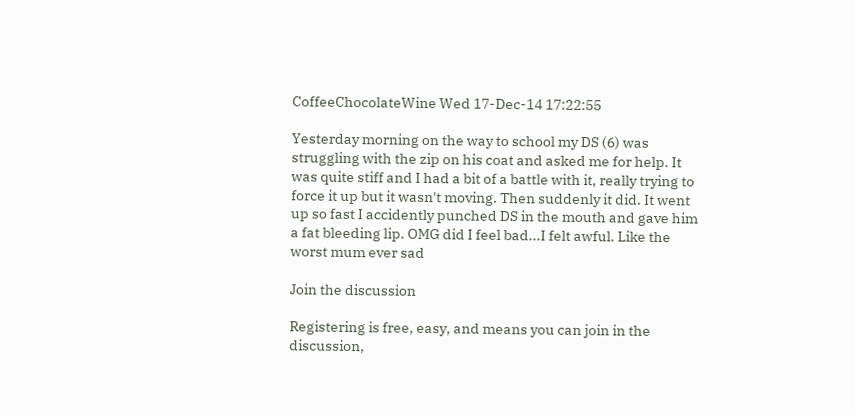CoffeeChocolateWine Wed 17-Dec-14 17:22:55

Yesterday morning on the way to school my DS (6) was struggling with the zip on his coat and asked me for help. It was quite stiff and I had a bit of a battle with it, really trying to force it up but it wasn't moving. Then suddenly it did. It went up so fast I accidently punched DS in the mouth and gave him a fat bleeding lip. OMG did I feel bad...I felt awful. Like the worst mum ever sad

Join the discussion

Registering is free, easy, and means you can join in the discussion,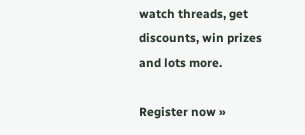watch threads, get discounts, win prizes and lots more.

Register now »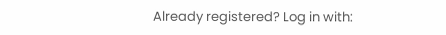Already registered? Log in with: